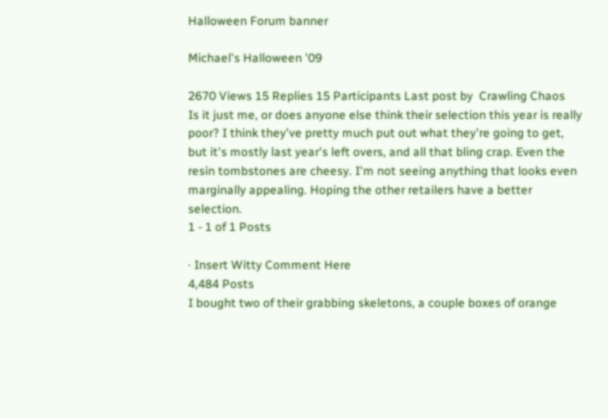Halloween Forum banner

Michael's Halloween '09

2670 Views 15 Replies 15 Participants Last post by  Crawling Chaos
Is it just me, or does anyone else think their selection this year is really poor? I think they've pretty much put out what they're going to get, but it's mostly last year's left overs, and all that bling crap. Even the resin tombstones are cheesy. I'm not seeing anything that looks even marginally appealing. Hoping the other retailers have a better selection.
1 - 1 of 1 Posts

· Insert Witty Comment Here
4,484 Posts
I bought two of their grabbing skeletons, a couple boxes of orange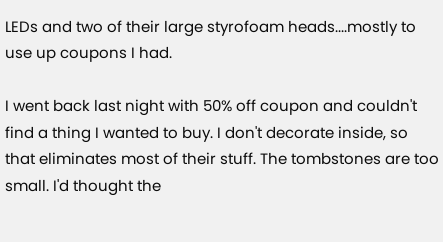LEDs and two of their large styrofoam heads....mostly to use up coupons I had.

I went back last night with 50% off coupon and couldn't find a thing I wanted to buy. I don't decorate inside, so that eliminates most of their stuff. The tombstones are too small. I'd thought the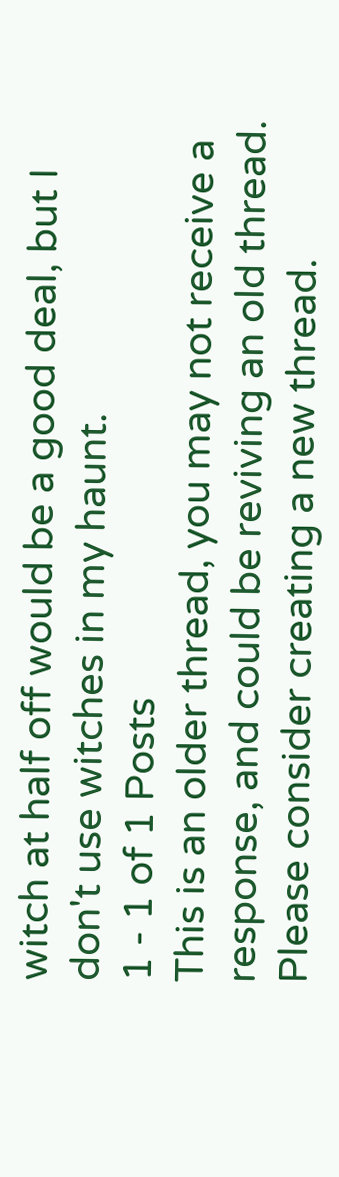witch at half off would be a good deal, but I don't use witches in my haunt.
1 - 1 of 1 Posts
This is an older thread, you may not receive a response, and could be reviving an old thread. Please consider creating a new thread.